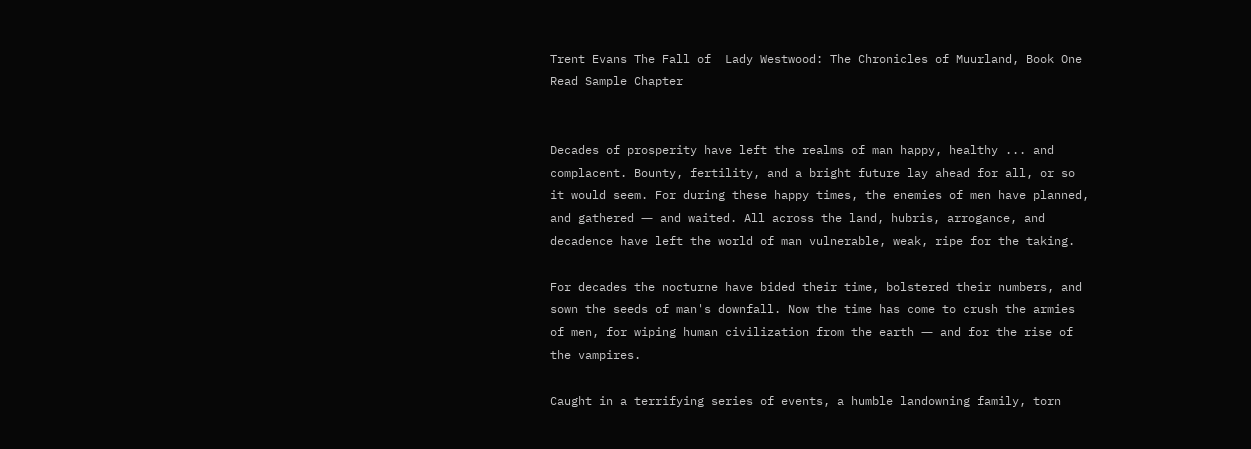Trent Evans The Fall of  Lady Westwood: The Chronicles of Muurland, Book One
Read Sample Chapter


Decades of prosperity have left the realms of man happy, healthy ... and complacent. Bounty, fertility, and a bright future lay ahead for all, or so it would seem. For during these happy times, the enemies of men have planned, and gathered ― and waited. All across the land, hubris, arrogance, and decadence have left the world of man vulnerable, weak, ripe for the taking.

For decades the nocturne have bided their time, bolstered their numbers, and sown the seeds of man's downfall. Now the time has come to crush the armies of men, for wiping human civilization from the earth ― and for the rise of the vampires.

Caught in a terrifying series of events, a humble landowning family, torn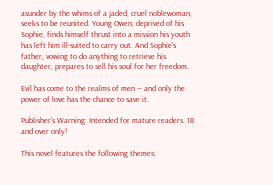asunder by the whims of a jaded, cruel noblewoman, seeks to be reunited. Young Owen, deprived of his Sophie, finds himself thrust into a mission his youth has left him ill-suited to carry out. And Sophie's father, vowing to do anything to retrieve his daughter, prepares to sell his soul for her freedom.

Evil has come to the realms of men ― and only the power of love has the chance to save it.

Publisher's Warning: Intended for mature readers. 18 and over only!

This novel features the following themes: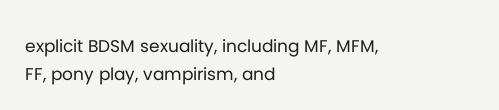explicit BDSM sexuality, including MF, MFM, FF, pony play, vampirism, and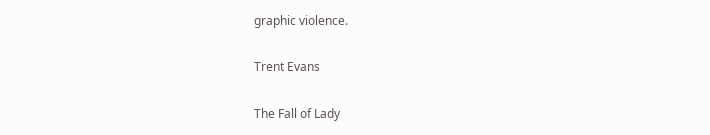graphic violence.

Trent Evans

The Fall of Lady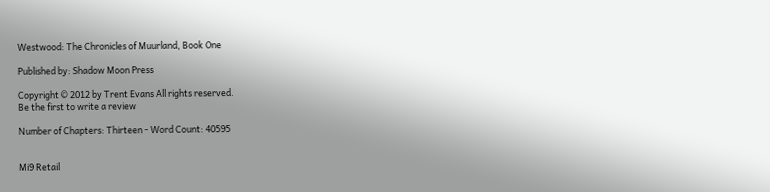Westwood: The Chronicles of Muurland, Book One

Published by: Shadow Moon Press

Copyright © 2012 by Trent Evans All rights reserved.
Be the first to write a review

Number of Chapters: Thirteen - Word Count: 40595


Mi9 Retail